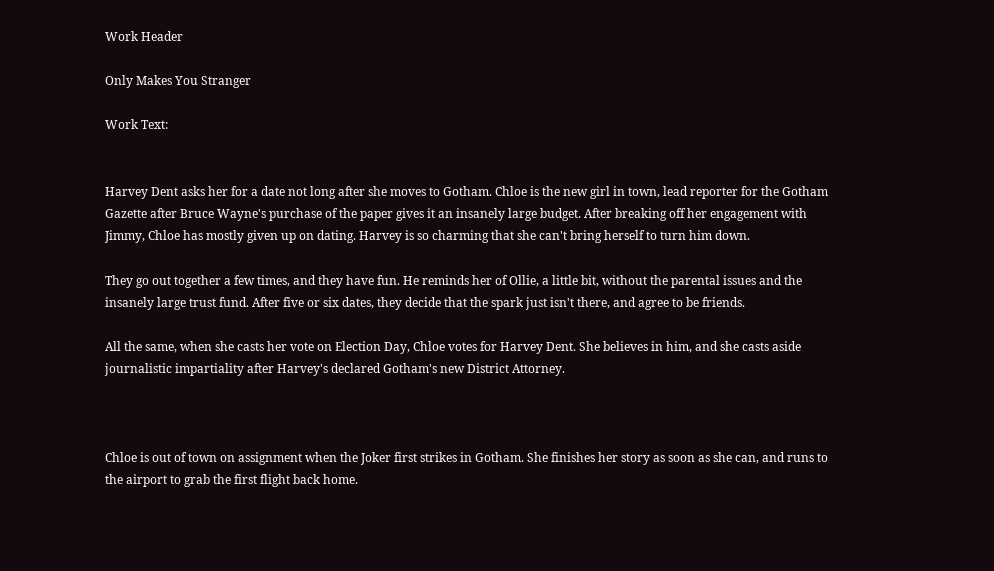Work Header

Only Makes You Stranger

Work Text:


Harvey Dent asks her for a date not long after she moves to Gotham. Chloe is the new girl in town, lead reporter for the Gotham Gazette after Bruce Wayne's purchase of the paper gives it an insanely large budget. After breaking off her engagement with Jimmy, Chloe has mostly given up on dating. Harvey is so charming that she can't bring herself to turn him down.

They go out together a few times, and they have fun. He reminds her of Ollie, a little bit, without the parental issues and the insanely large trust fund. After five or six dates, they decide that the spark just isn't there, and agree to be friends.

All the same, when she casts her vote on Election Day, Chloe votes for Harvey Dent. She believes in him, and she casts aside journalistic impartiality after Harvey's declared Gotham's new District Attorney.



Chloe is out of town on assignment when the Joker first strikes in Gotham. She finishes her story as soon as she can, and runs to the airport to grab the first flight back home.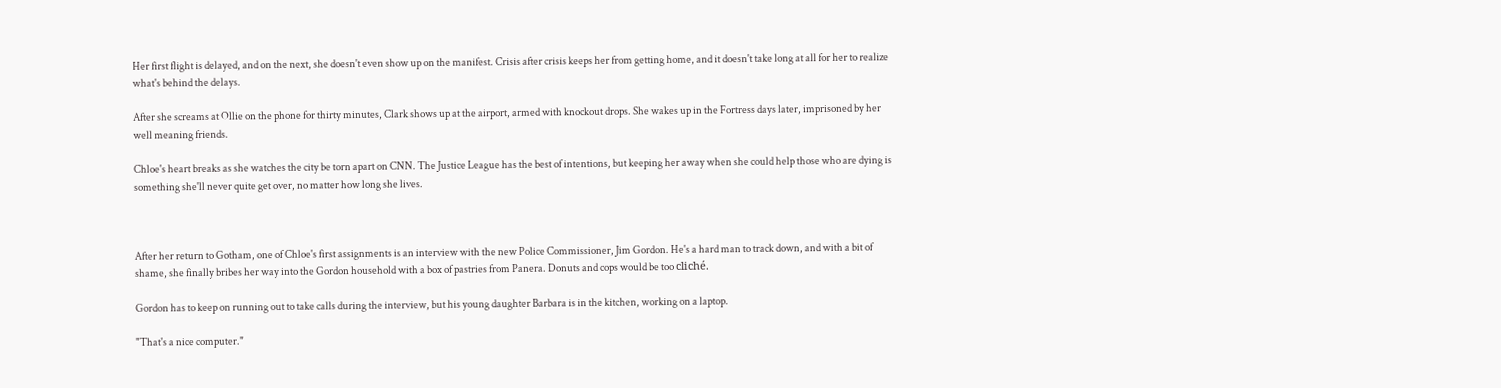Her first flight is delayed, and on the next, she doesn't even show up on the manifest. Crisis after crisis keeps her from getting home, and it doesn't take long at all for her to realize what's behind the delays.

After she screams at Ollie on the phone for thirty minutes, Clark shows up at the airport, armed with knockout drops. She wakes up in the Fortress days later, imprisoned by her well meaning friends.

Chloe's heart breaks as she watches the city be torn apart on CNN. The Justice League has the best of intentions, but keeping her away when she could help those who are dying is something she'll never quite get over, no matter how long she lives.



After her return to Gotham, one of Chloe's first assignments is an interview with the new Police Commissioner, Jim Gordon. He's a hard man to track down, and with a bit of shame, she finally bribes her way into the Gordon household with a box of pastries from Panera. Donuts and cops would be too cliché.

Gordon has to keep on running out to take calls during the interview, but his young daughter Barbara is in the kitchen, working on a laptop.

"That's a nice computer."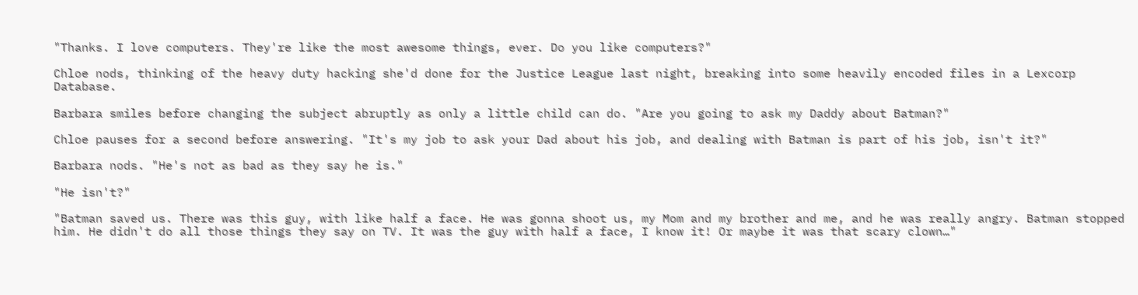"Thanks. I love computers. They're like the most awesome things, ever. Do you like computers?"

Chloe nods, thinking of the heavy duty hacking she'd done for the Justice League last night, breaking into some heavily encoded files in a Lexcorp Database.

Barbara smiles before changing the subject abruptly as only a little child can do. "Are you going to ask my Daddy about Batman?"

Chloe pauses for a second before answering. "It's my job to ask your Dad about his job, and dealing with Batman is part of his job, isn't it?"

Barbara nods. "He's not as bad as they say he is."

"He isn't?"

"Batman saved us. There was this guy, with like half a face. He was gonna shoot us, my Mom and my brother and me, and he was really angry. Batman stopped him. He didn't do all those things they say on TV. It was the guy with half a face, I know it! Or maybe it was that scary clown…"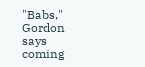"Babs," Gordon says coming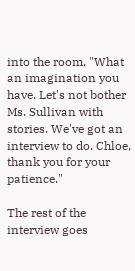into the room, "What an imagination you have. Let's not bother Ms. Sullivan with stories. We've got an interview to do. Chloe, thank you for your patience."

The rest of the interview goes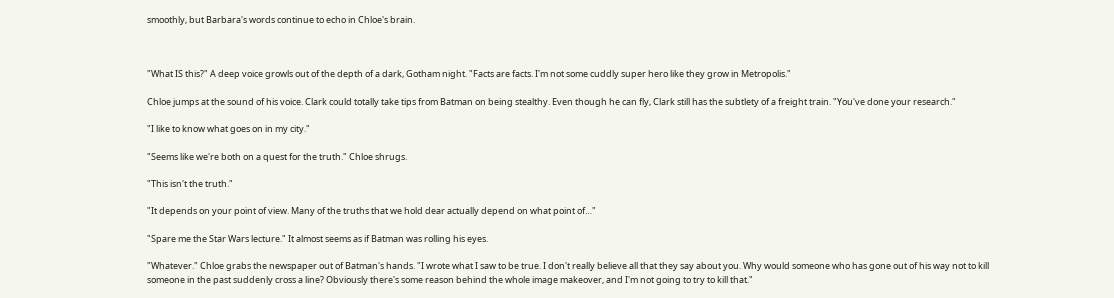smoothly, but Barbara's words continue to echo in Chloe's brain.



"What IS this?" A deep voice growls out of the depth of a dark, Gotham night. "Facts are facts. I'm not some cuddly super hero like they grow in Metropolis."

Chloe jumps at the sound of his voice. Clark could totally take tips from Batman on being stealthy. Even though he can fly, Clark still has the subtlety of a freight train. "You've done your research."

"I like to know what goes on in my city."

"Seems like we're both on a quest for the truth." Chloe shrugs.

"This isn't the truth."

"It depends on your point of view. Many of the truths that we hold dear actually depend on what point of…"

"Spare me the Star Wars lecture." It almost seems as if Batman was rolling his eyes.

"Whatever." Chloe grabs the newspaper out of Batman's hands. "I wrote what I saw to be true. I don't really believe all that they say about you. Why would someone who has gone out of his way not to kill someone in the past suddenly cross a line? Obviously there's some reason behind the whole image makeover, and I'm not going to try to kill that."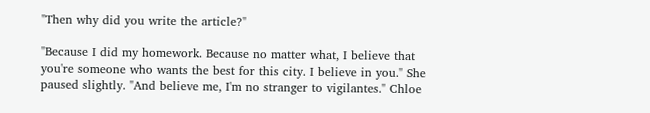"Then why did you write the article?"

"Because I did my homework. Because no matter what, I believe that you're someone who wants the best for this city. I believe in you." She paused slightly. "And believe me, I'm no stranger to vigilantes." Chloe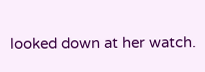looked down at her watch.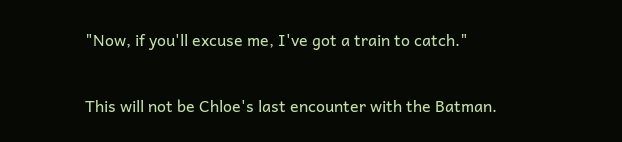"Now, if you'll excuse me, I've got a train to catch."

This will not be Chloe's last encounter with the Batman.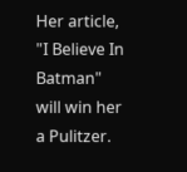Her article, "I Believe In Batman" will win her a Pulitzer.